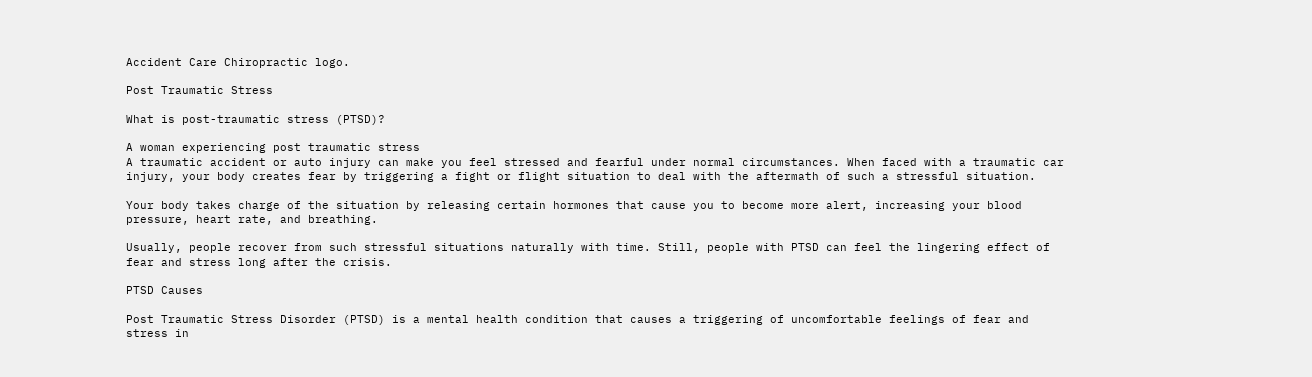Accident Care Chiropractic logo.

Post Traumatic Stress

What is post-traumatic stress (PTSD)?

A woman experiencing post traumatic stress
A traumatic accident or auto injury can make you feel stressed and fearful under normal circumstances. When faced with a traumatic car injury, your body creates fear by triggering a fight or flight situation to deal with the aftermath of such a stressful situation.

Your body takes charge of the situation by releasing certain hormones that cause you to become more alert, increasing your blood pressure, heart rate, and breathing.

Usually, people recover from such stressful situations naturally with time. Still, people with PTSD can feel the lingering effect of fear and stress long after the crisis.

PTSD Causes

Post Traumatic Stress Disorder (PTSD) is a mental health condition that causes a triggering of uncomfortable feelings of fear and stress in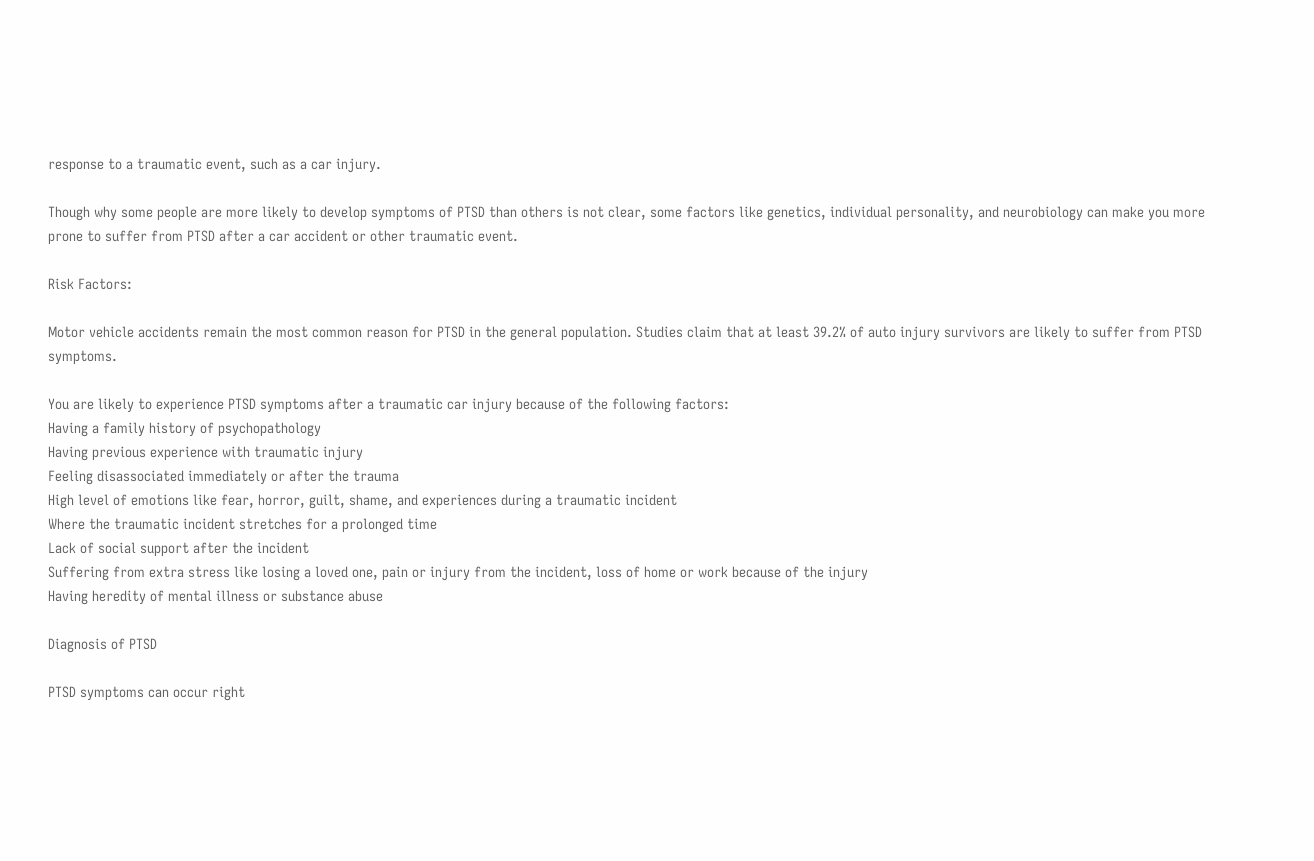response to a traumatic event, such as a car injury.

Though why some people are more likely to develop symptoms of PTSD than others is not clear, some factors like genetics, individual personality, and neurobiology can make you more prone to suffer from PTSD after a car accident or other traumatic event.

Risk Factors:

Motor vehicle accidents remain the most common reason for PTSD in the general population. Studies claim that at least 39.2% of auto injury survivors are likely to suffer from PTSD symptoms.

You are likely to experience PTSD symptoms after a traumatic car injury because of the following factors:
Having a family history of psychopathology
Having previous experience with traumatic injury
Feeling disassociated immediately or after the trauma
High level of emotions like fear, horror, guilt, shame, and experiences during a traumatic incident
Where the traumatic incident stretches for a prolonged time
Lack of social support after the incident
Suffering from extra stress like losing a loved one, pain or injury from the incident, loss of home or work because of the injury
Having heredity of mental illness or substance abuse

Diagnosis of PTSD

PTSD symptoms can occur right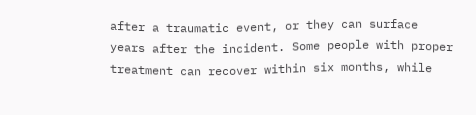after a traumatic event, or they can surface years after the incident. Some people with proper treatment can recover within six months, while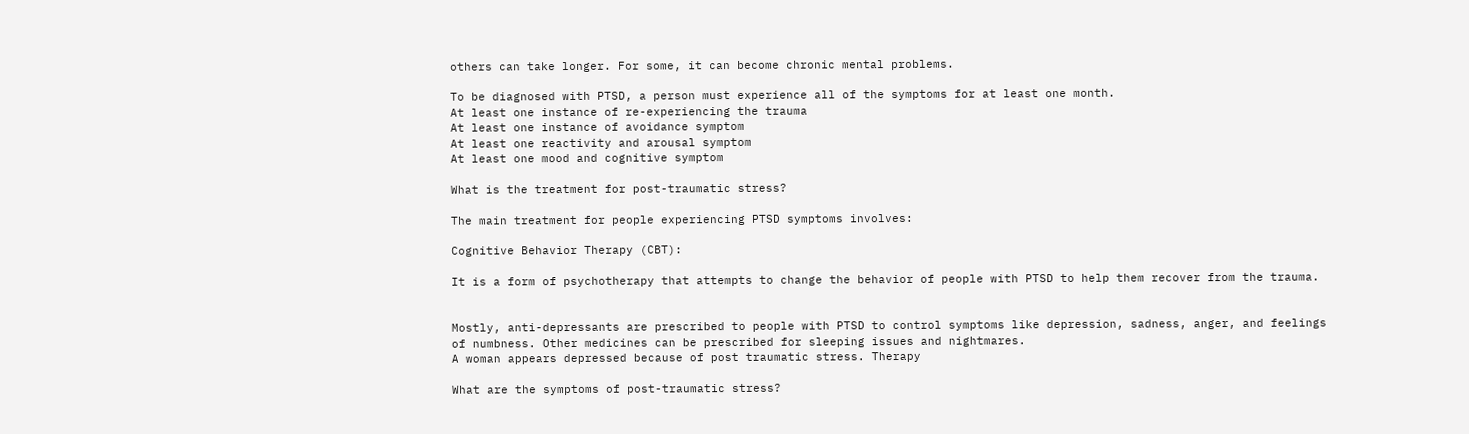others can take longer. For some, it can become chronic mental problems.

To be diagnosed with PTSD, a person must experience all of the symptoms for at least one month.
At least one instance of re-experiencing the trauma
At least one instance of avoidance symptom
At least one reactivity and arousal symptom
At least one mood and cognitive symptom

What is the treatment for post-traumatic stress?

The main treatment for people experiencing PTSD symptoms involves:

Cognitive Behavior Therapy (CBT):

It is a form of psychotherapy that attempts to change the behavior of people with PTSD to help them recover from the trauma.


Mostly, anti-depressants are prescribed to people with PTSD to control symptoms like depression, sadness, anger, and feelings of numbness. Other medicines can be prescribed for sleeping issues and nightmares.
A woman appears depressed because of post traumatic stress. Therapy

What are the symptoms of post-traumatic stress?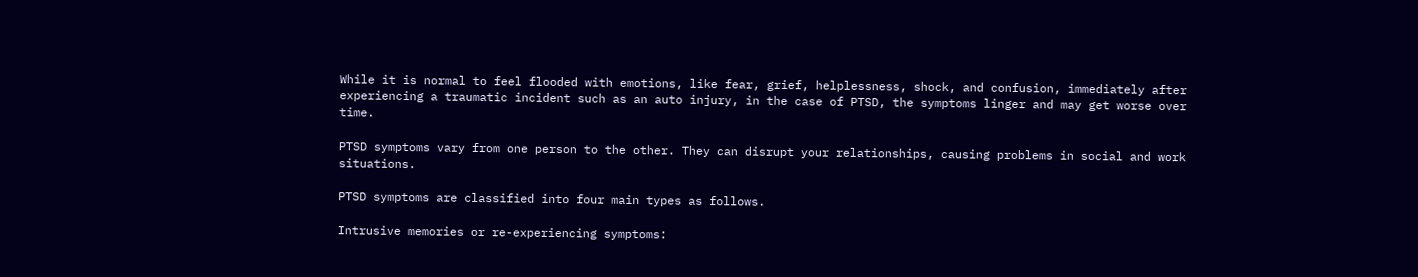While it is normal to feel flooded with emotions, like fear, grief, helplessness, shock, and confusion, immediately after experiencing a traumatic incident such as an auto injury, in the case of PTSD, the symptoms linger and may get worse over time.

PTSD symptoms vary from one person to the other. They can disrupt your relationships, causing problems in social and work situations.

PTSD symptoms are classified into four main types as follows.

Intrusive memories or re-experiencing symptoms: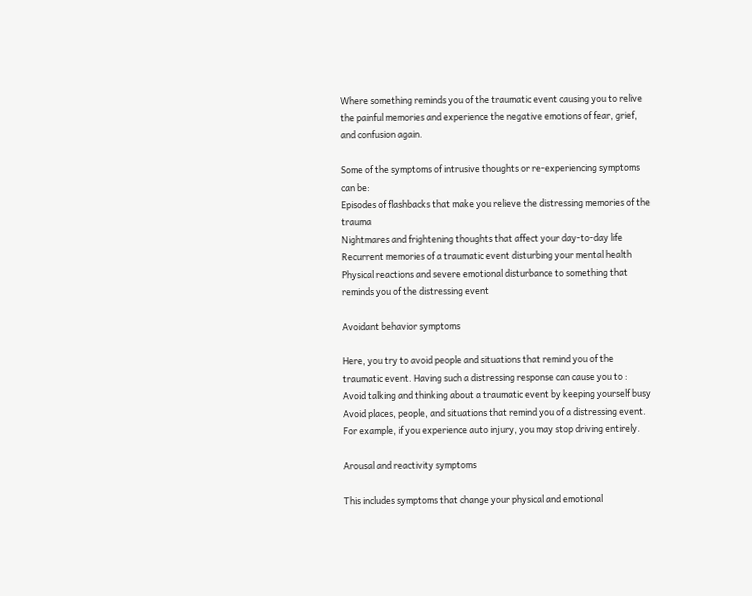Where something reminds you of the traumatic event causing you to relive the painful memories and experience the negative emotions of fear, grief, and confusion again.

Some of the symptoms of intrusive thoughts or re-experiencing symptoms can be:
Episodes of flashbacks that make you relieve the distressing memories of the trauma
Nightmares and frightening thoughts that affect your day-to-day life
Recurrent memories of a traumatic event disturbing your mental health
Physical reactions and severe emotional disturbance to something that reminds you of the distressing event

Avoidant behavior symptoms

Here, you try to avoid people and situations that remind you of the traumatic event. Having such a distressing response can cause you to :
Avoid talking and thinking about a traumatic event by keeping yourself busy
Avoid places, people, and situations that remind you of a distressing event. For example, if you experience auto injury, you may stop driving entirely.

Arousal and reactivity symptoms

This includes symptoms that change your physical and emotional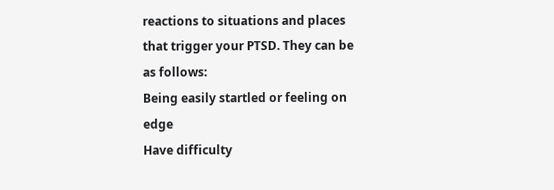reactions to situations and places that trigger your PTSD. They can be as follows:
Being easily startled or feeling on edge
Have difficulty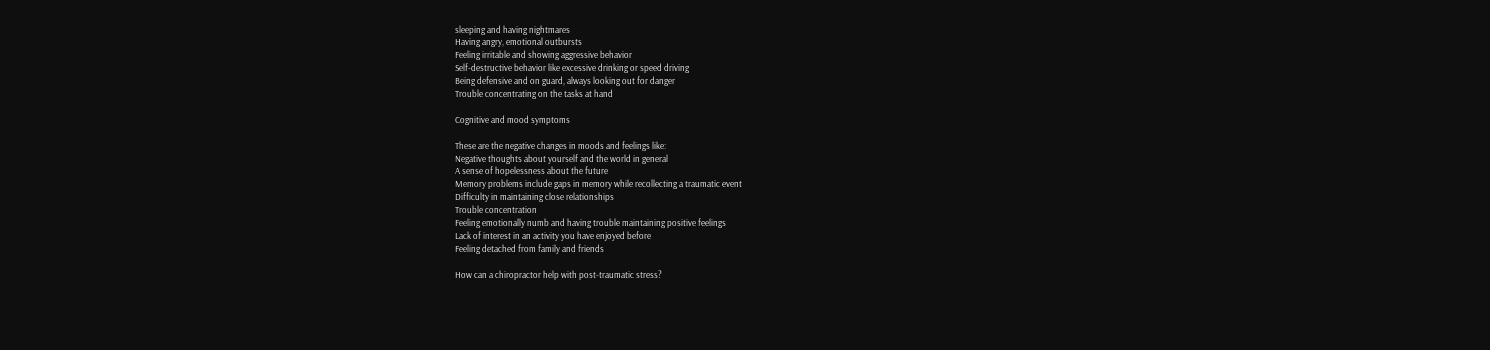sleeping and having nightmares
Having angry, emotional outbursts
Feeling irritable and showing aggressive behavior
Self-destructive behavior like excessive drinking or speed driving
Being defensive and on guard, always looking out for danger
Trouble concentrating on the tasks at hand

Cognitive and mood symptoms

These are the negative changes in moods and feelings like:
Negative thoughts about yourself and the world in general
A sense of hopelessness about the future
Memory problems include gaps in memory while recollecting a traumatic event
Difficulty in maintaining close relationships
Trouble concentration
Feeling emotionally numb and having trouble maintaining positive feelings
Lack of interest in an activity you have enjoyed before
Feeling detached from family and friends

How can a chiropractor help with post-traumatic stress?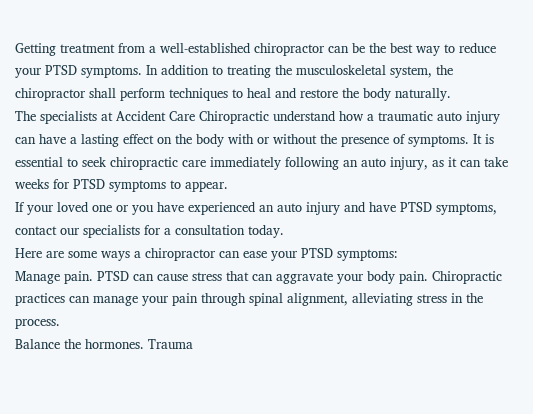Getting treatment from a well-established chiropractor can be the best way to reduce your PTSD symptoms. In addition to treating the musculoskeletal system, the chiropractor shall perform techniques to heal and restore the body naturally.
The specialists at Accident Care Chiropractic understand how a traumatic auto injury can have a lasting effect on the body with or without the presence of symptoms. It is essential to seek chiropractic care immediately following an auto injury, as it can take weeks for PTSD symptoms to appear.
If your loved one or you have experienced an auto injury and have PTSD symptoms, contact our specialists for a consultation today.
Here are some ways a chiropractor can ease your PTSD symptoms:
Manage pain. PTSD can cause stress that can aggravate your body pain. Chiropractic practices can manage your pain through spinal alignment, alleviating stress in the process.
Balance the hormones. Trauma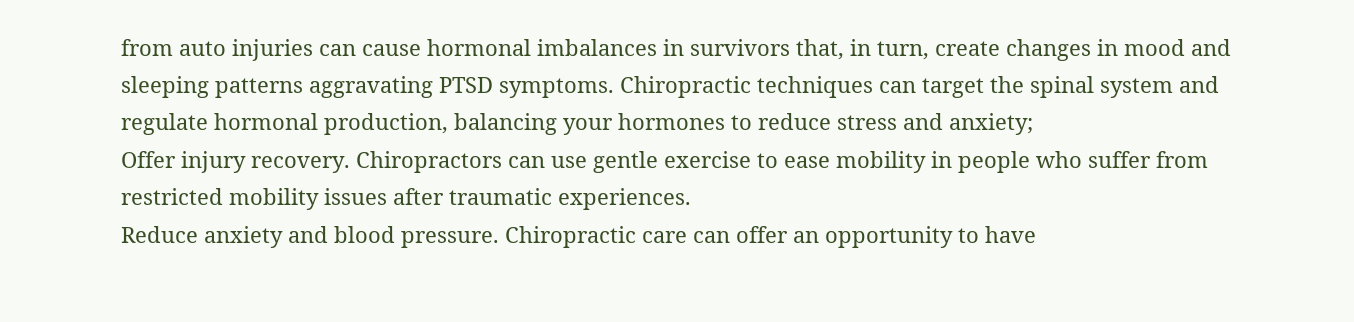from auto injuries can cause hormonal imbalances in survivors that, in turn, create changes in mood and sleeping patterns aggravating PTSD symptoms. Chiropractic techniques can target the spinal system and regulate hormonal production, balancing your hormones to reduce stress and anxiety;
Offer injury recovery. Chiropractors can use gentle exercise to ease mobility in people who suffer from restricted mobility issues after traumatic experiences.
Reduce anxiety and blood pressure. Chiropractic care can offer an opportunity to have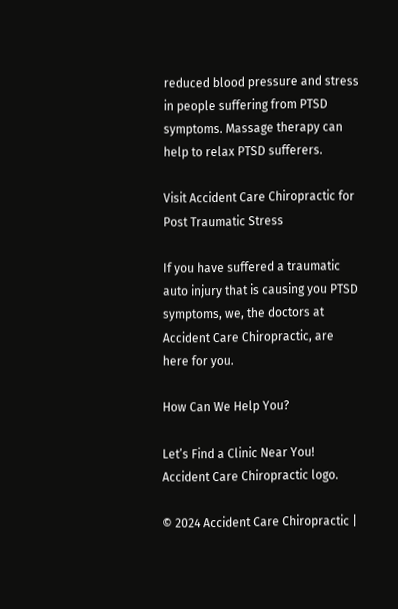reduced blood pressure and stress in people suffering from PTSD symptoms. Massage therapy can help to relax PTSD sufferers.

Visit Accident Care Chiropractic for Post Traumatic Stress

If you have suffered a traumatic auto injury that is causing you PTSD symptoms, we, the doctors at Accident Care Chiropractic, are here for you.

How Can We Help You?

Let’s Find a Clinic Near You!
Accident Care Chiropractic logo.

© 2024 Accident Care Chiropractic |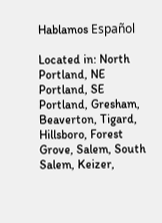Hablamos Español

Located in: North Portland, NE Portland, SE Portland, Gresham, Beaverton, Tigard, Hillsboro, Forest Grove, Salem, South Salem, Keizer,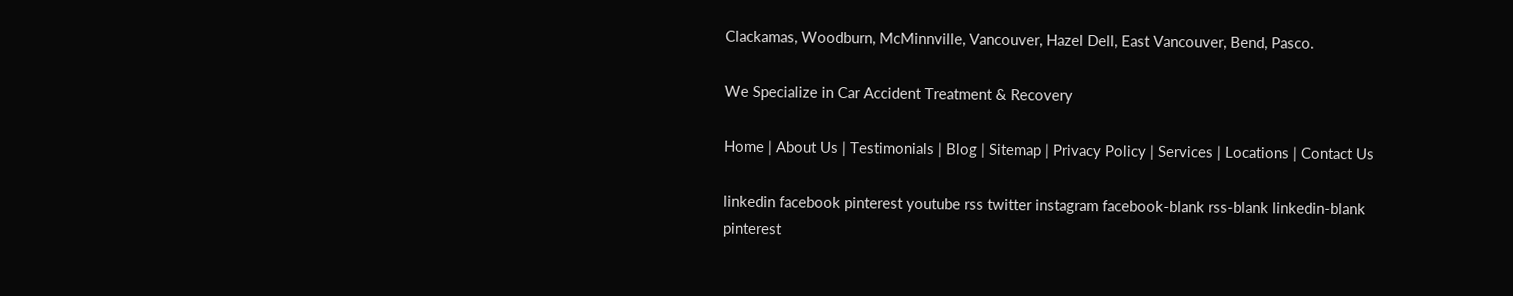Clackamas, Woodburn, McMinnville, Vancouver, Hazel Dell, East Vancouver, Bend, Pasco.

We Specialize in Car Accident Treatment & Recovery

Home | About Us | Testimonials | Blog | Sitemap | Privacy Policy | Services | Locations | Contact Us

linkedin facebook pinterest youtube rss twitter instagram facebook-blank rss-blank linkedin-blank pinterest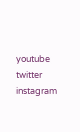youtube twitter instagram